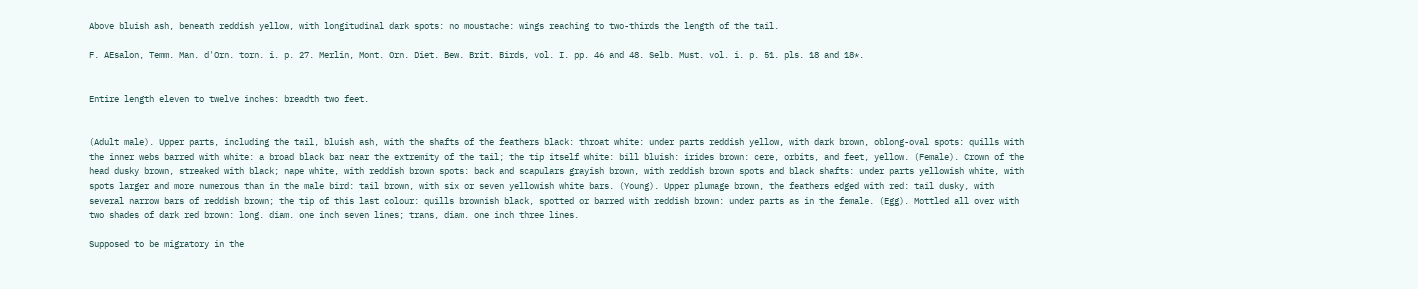Above bluish ash, beneath reddish yellow, with longitudinal dark spots: no moustache: wings reaching to two-thirds the length of the tail.

F. AEsalon, Temm. Man. d'Orn. torn. i. p. 27. Merlin, Mont. Orn. Diet. Bew. Brit. Birds, vol. I. pp. 46 and 48. Selb. Must. vol. i. p. 51. pls. 18 and 18*.


Entire length eleven to twelve inches: breadth two feet.


(Adult male). Upper parts, including the tail, bluish ash, with the shafts of the feathers black: throat white: under parts reddish yellow, with dark brown, oblong-oval spots: quills with the inner webs barred with white: a broad black bar near the extremity of the tail; the tip itself white: bill bluish: irides brown: cere, orbits, and feet, yellow. (Female). Crown of the head dusky brown, streaked with black; nape white, with reddish brown spots: back and scapulars grayish brown, with reddish brown spots and black shafts: under parts yellowish white, with spots larger and more numerous than in the male bird: tail brown, with six or seven yellowish white bars. (Young). Upper plumage brown, the feathers edged with red: tail dusky, with several narrow bars of reddish brown; the tip of this last colour: quills brownish black, spotted or barred with reddish brown: under parts as in the female. (Egg). Mottled all over with two shades of dark red brown: long. diam. one inch seven lines; trans, diam. one inch three lines.

Supposed to be migratory in the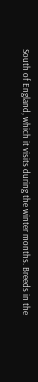South of England, which it visits during the winter months. Breeds in the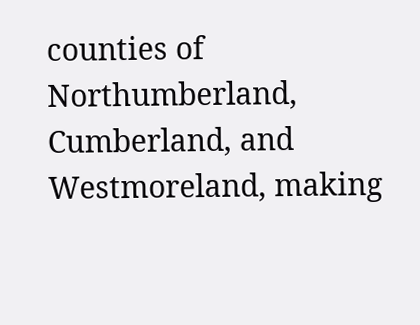counties of Northumberland, Cumberland, and Westmoreland, making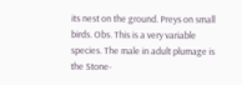its nest on the ground. Preys on small birds. Obs. This is a very variable species. The male in adult plumage is the Stone-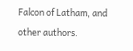Falcon of Latham, and other authors.